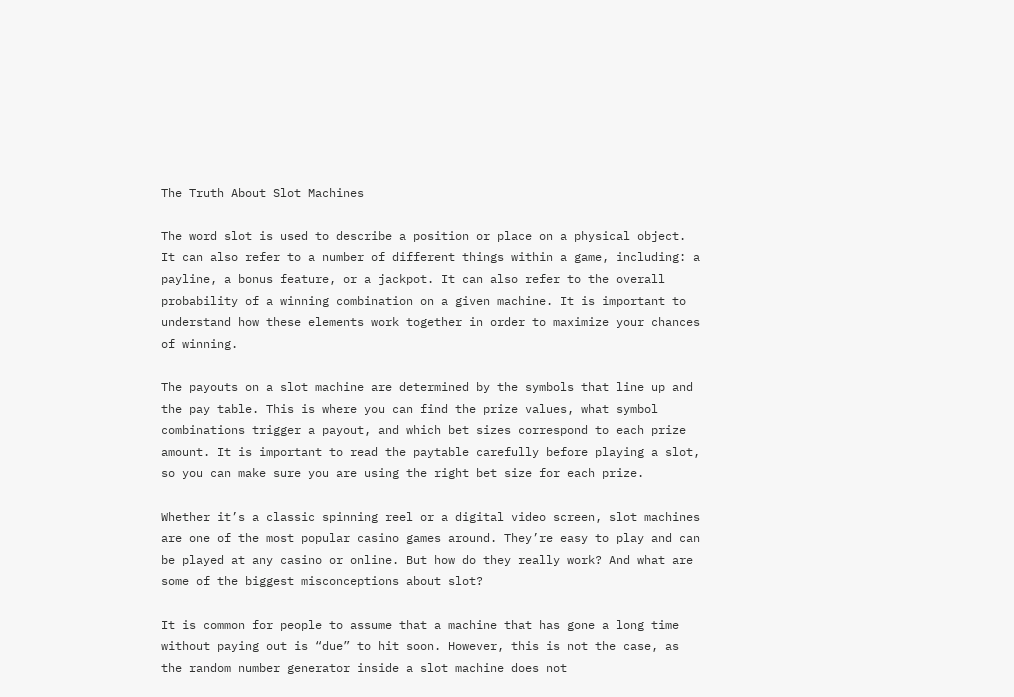The Truth About Slot Machines

The word slot is used to describe a position or place on a physical object. It can also refer to a number of different things within a game, including: a payline, a bonus feature, or a jackpot. It can also refer to the overall probability of a winning combination on a given machine. It is important to understand how these elements work together in order to maximize your chances of winning.

The payouts on a slot machine are determined by the symbols that line up and the pay table. This is where you can find the prize values, what symbol combinations trigger a payout, and which bet sizes correspond to each prize amount. It is important to read the paytable carefully before playing a slot, so you can make sure you are using the right bet size for each prize.

Whether it’s a classic spinning reel or a digital video screen, slot machines are one of the most popular casino games around. They’re easy to play and can be played at any casino or online. But how do they really work? And what are some of the biggest misconceptions about slot?

It is common for people to assume that a machine that has gone a long time without paying out is “due” to hit soon. However, this is not the case, as the random number generator inside a slot machine does not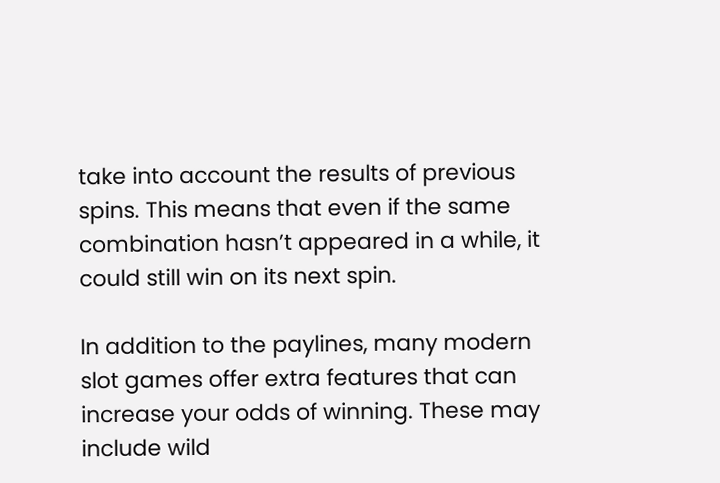take into account the results of previous spins. This means that even if the same combination hasn’t appeared in a while, it could still win on its next spin.

In addition to the paylines, many modern slot games offer extra features that can increase your odds of winning. These may include wild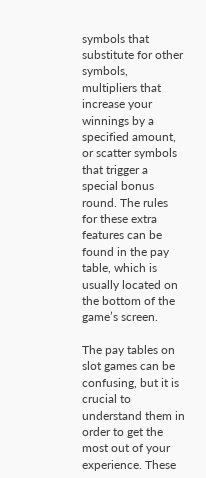symbols that substitute for other symbols, multipliers that increase your winnings by a specified amount, or scatter symbols that trigger a special bonus round. The rules for these extra features can be found in the pay table, which is usually located on the bottom of the game’s screen.

The pay tables on slot games can be confusing, but it is crucial to understand them in order to get the most out of your experience. These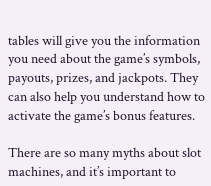tables will give you the information you need about the game’s symbols, payouts, prizes, and jackpots. They can also help you understand how to activate the game’s bonus features.

There are so many myths about slot machines, and it’s important to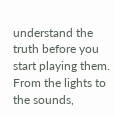understand the truth before you start playing them. From the lights to the sounds,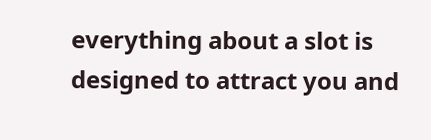everything about a slot is designed to attract you and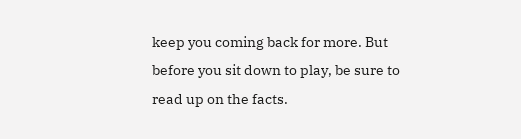keep you coming back for more. But before you sit down to play, be sure to read up on the facts.